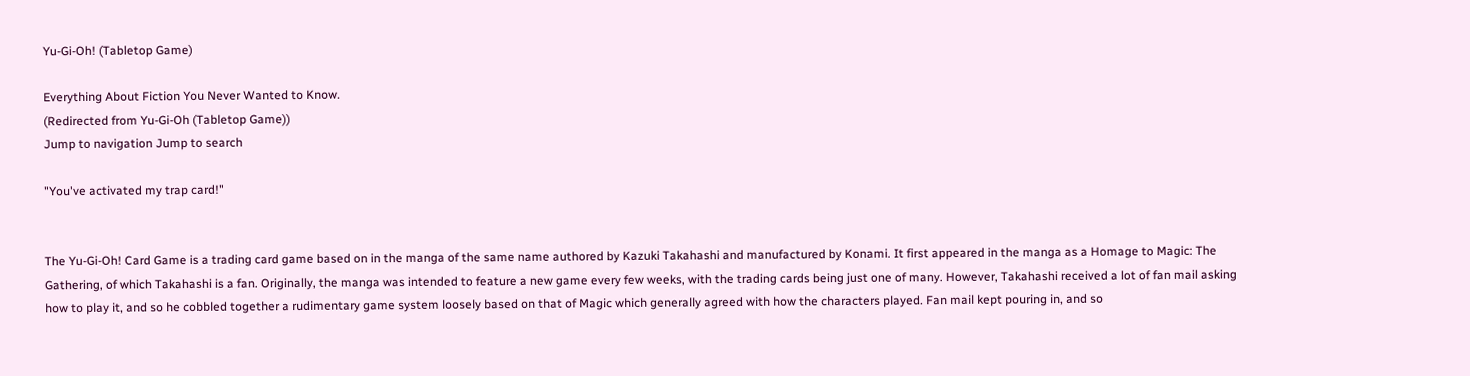Yu-Gi-Oh! (Tabletop Game)

Everything About Fiction You Never Wanted to Know.
(Redirected from Yu-Gi-Oh (Tabletop Game))
Jump to navigation Jump to search

"You've activated my trap card!"


The Yu-Gi-Oh! Card Game is a trading card game based on in the manga of the same name authored by Kazuki Takahashi and manufactured by Konami. It first appeared in the manga as a Homage to Magic: The Gathering, of which Takahashi is a fan. Originally, the manga was intended to feature a new game every few weeks, with the trading cards being just one of many. However, Takahashi received a lot of fan mail asking how to play it, and so he cobbled together a rudimentary game system loosely based on that of Magic which generally agreed with how the characters played. Fan mail kept pouring in, and so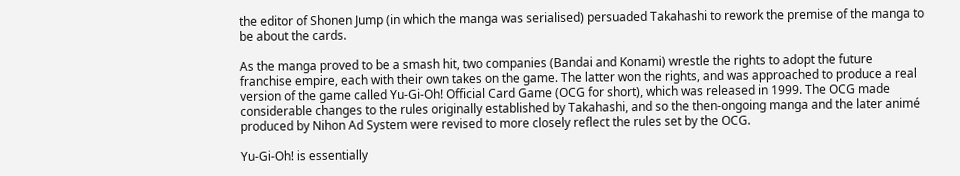the editor of Shonen Jump (in which the manga was serialised) persuaded Takahashi to rework the premise of the manga to be about the cards.

As the manga proved to be a smash hit, two companies (Bandai and Konami) wrestle the rights to adopt the future franchise empire, each with their own takes on the game. The latter won the rights, and was approached to produce a real version of the game called Yu-Gi-Oh! Official Card Game (OCG for short), which was released in 1999. The OCG made considerable changes to the rules originally established by Takahashi, and so the then-ongoing manga and the later animé produced by Nihon Ad System were revised to more closely reflect the rules set by the OCG.

Yu-Gi-Oh! is essentially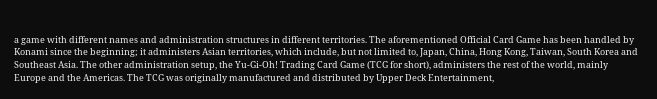a game with different names and administration structures in different territories. The aforementioned Official Card Game has been handled by Konami since the beginning; it administers Asian territories, which include, but not limited to, Japan, China, Hong Kong, Taiwan, South Korea and Southeast Asia. The other administration setup, the Yu-Gi-Oh! Trading Card Game (TCG for short), administers the rest of the world, mainly Europe and the Americas. The TCG was originally manufactured and distributed by Upper Deck Entertainment,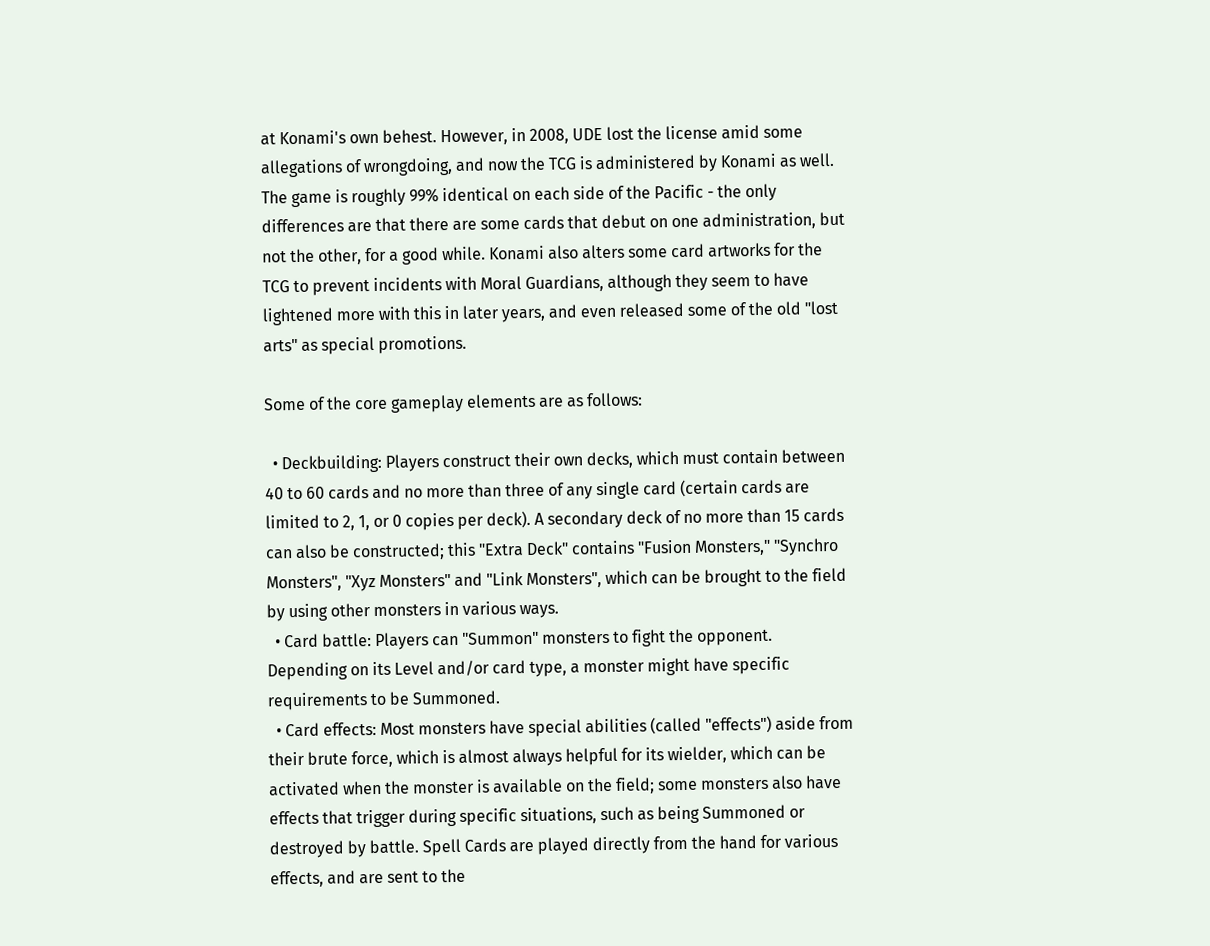at Konami's own behest. However, in 2008, UDE lost the license amid some allegations of wrongdoing, and now the TCG is administered by Konami as well. The game is roughly 99% identical on each side of the Pacific - the only differences are that there are some cards that debut on one administration, but not the other, for a good while. Konami also alters some card artworks for the TCG to prevent incidents with Moral Guardians, although they seem to have lightened more with this in later years, and even released some of the old "lost arts" as special promotions.

Some of the core gameplay elements are as follows:

  • Deckbuilding: Players construct their own decks, which must contain between 40 to 60 cards and no more than three of any single card (certain cards are limited to 2, 1, or 0 copies per deck). A secondary deck of no more than 15 cards can also be constructed; this "Extra Deck" contains "Fusion Monsters," "Synchro Monsters", "Xyz Monsters" and "Link Monsters", which can be brought to the field by using other monsters in various ways.
  • Card battle: Players can "Summon" monsters to fight the opponent. Depending on its Level and/or card type, a monster might have specific requirements to be Summoned.
  • Card effects: Most monsters have special abilities (called "effects") aside from their brute force, which is almost always helpful for its wielder, which can be activated when the monster is available on the field; some monsters also have effects that trigger during specific situations, such as being Summoned or destroyed by battle. Spell Cards are played directly from the hand for various effects, and are sent to the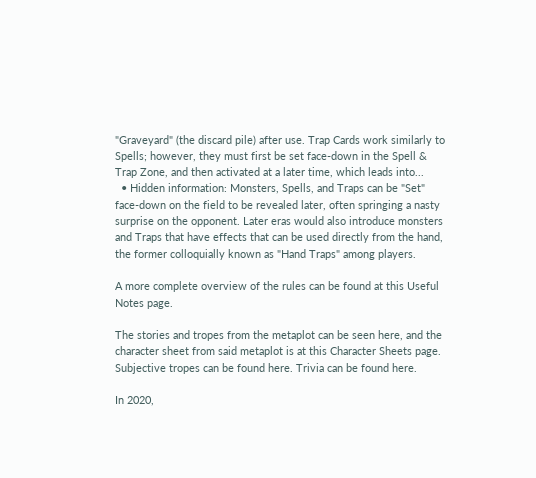"Graveyard" (the discard pile) after use. Trap Cards work similarly to Spells; however, they must first be set face-down in the Spell & Trap Zone, and then activated at a later time, which leads into...
  • Hidden information: Monsters, Spells, and Traps can be "Set" face-down on the field to be revealed later, often springing a nasty surprise on the opponent. Later eras would also introduce monsters and Traps that have effects that can be used directly from the hand, the former colloquially known as "Hand Traps" among players.

A more complete overview of the rules can be found at this Useful Notes page.

The stories and tropes from the metaplot can be seen here, and the character sheet from said metaplot is at this Character Sheets page. Subjective tropes can be found here. Trivia can be found here.

In 2020,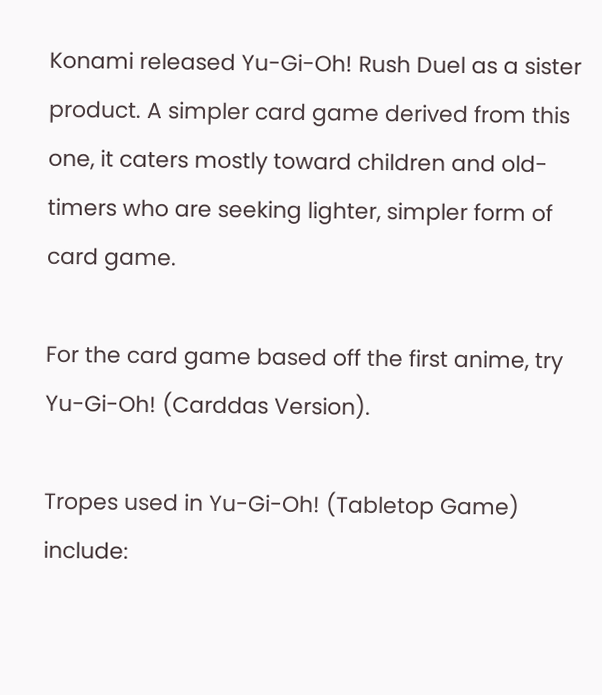Konami released Yu-Gi-Oh! Rush Duel as a sister product. A simpler card game derived from this one, it caters mostly toward children and old-timers who are seeking lighter, simpler form of card game.

For the card game based off the first anime, try Yu-Gi-Oh! (Carddas Version).

Tropes used in Yu-Gi-Oh! (Tabletop Game) include: